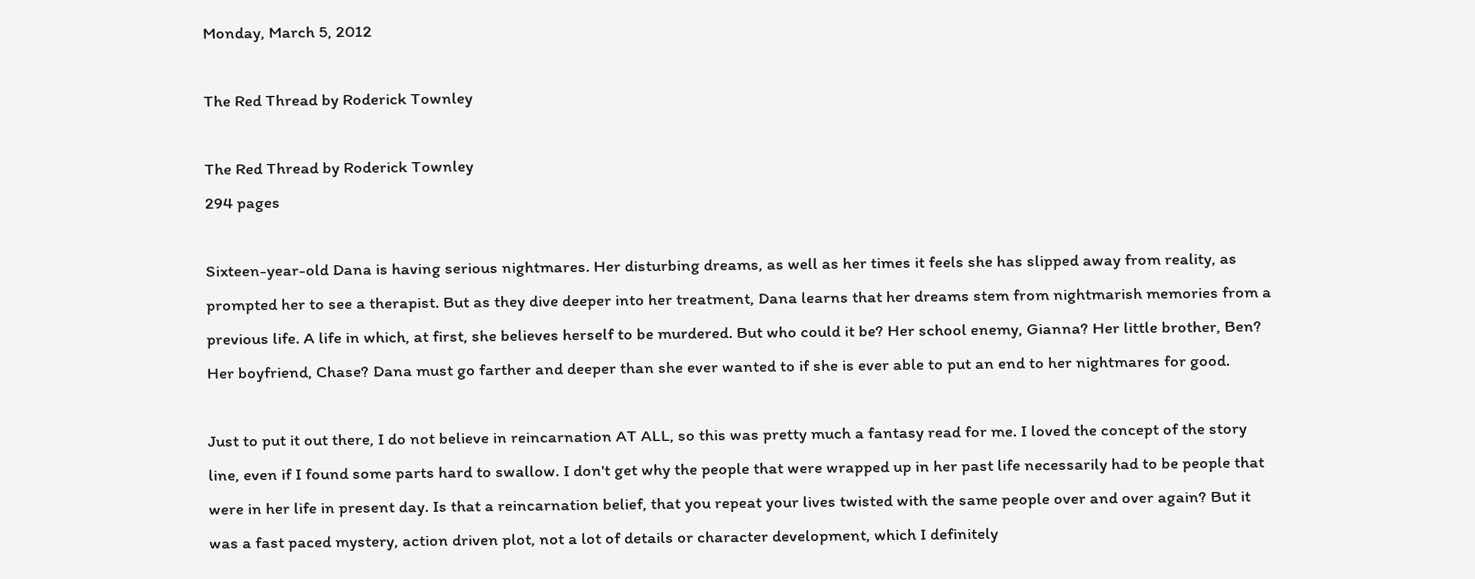Monday, March 5, 2012

The Red Thread by Roderick Townley

The Red Thread by Roderick Townley
294 pages

Sixteen-year-old Dana is having serious nightmares. Her disturbing dreams, as well as her times it feels she has slipped away from reality, as prompted her to see a therapist. But as they dive deeper into her treatment, Dana learns that her dreams stem from nightmarish memories from a previous life. A life in which, at first, she believes herself to be murdered. But who could it be? Her school enemy, Gianna? Her little brother, Ben? Her boyfriend, Chase? Dana must go farther and deeper than she ever wanted to if she is ever able to put an end to her nightmares for good.

Just to put it out there, I do not believe in reincarnation AT ALL, so this was pretty much a fantasy read for me. I loved the concept of the story line, even if I found some parts hard to swallow. I don't get why the people that were wrapped up in her past life necessarily had to be people that were in her life in present day. Is that a reincarnation belief, that you repeat your lives twisted with the same people over and over again? But it was a fast paced mystery, action driven plot, not a lot of details or character development, which I definitely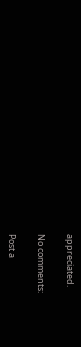appreciated.

No comments:

Post a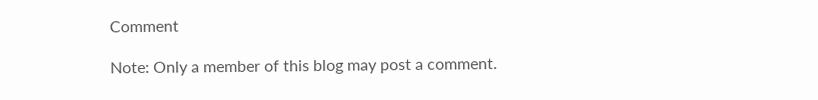Comment

Note: Only a member of this blog may post a comment.